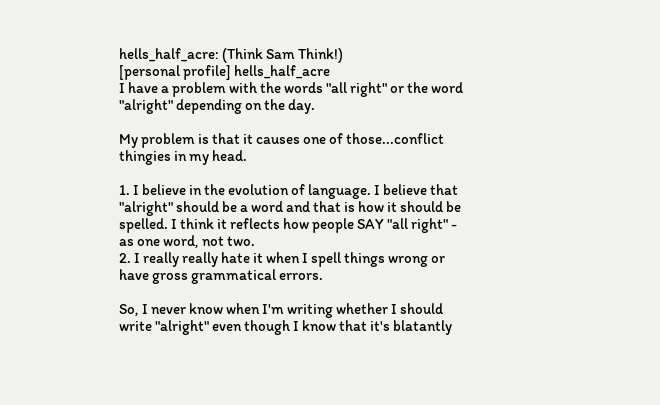hells_half_acre: (Think Sam Think!)
[personal profile] hells_half_acre
I have a problem with the words "all right" or the word "alright" depending on the day.

My problem is that it causes one of those...conflict thingies in my head.

1. I believe in the evolution of language. I believe that "alright" should be a word and that is how it should be spelled. I think it reflects how people SAY "all right" - as one word, not two.
2. I really really hate it when I spell things wrong or have gross grammatical errors.

So, I never know when I'm writing whether I should write "alright" even though I know that it's blatantly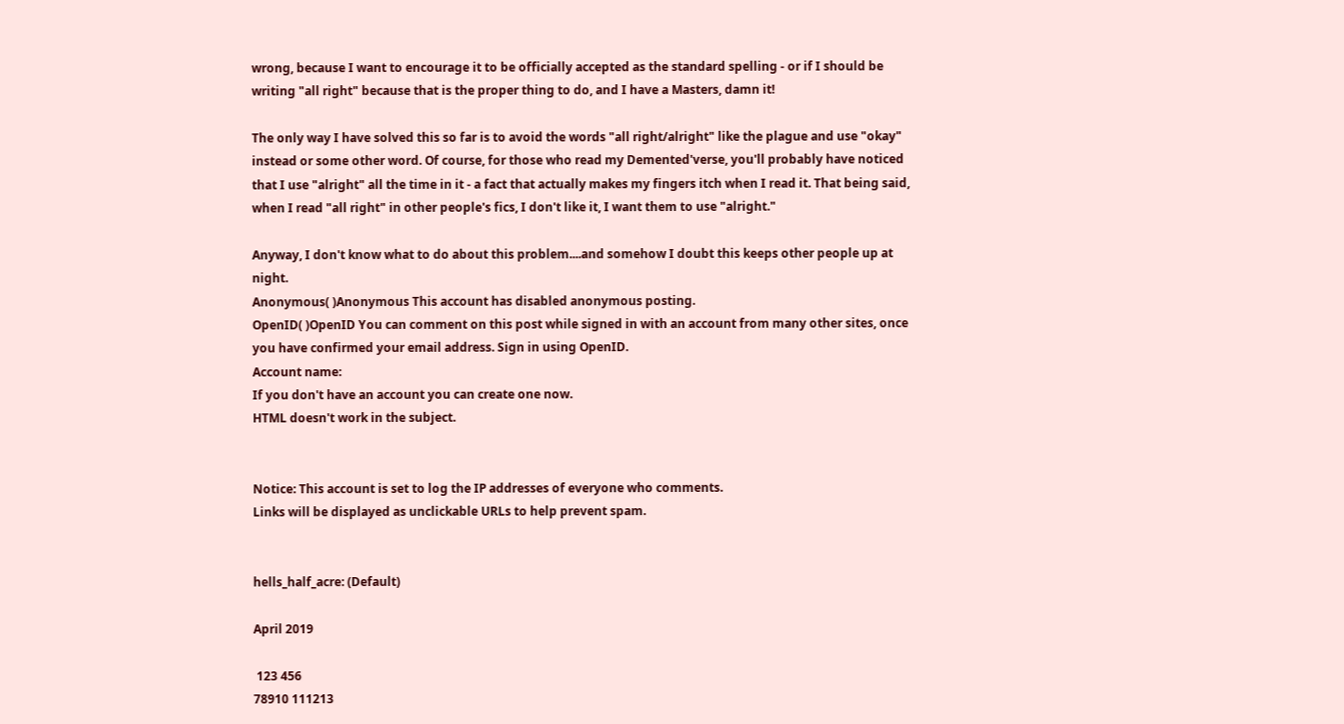wrong, because I want to encourage it to be officially accepted as the standard spelling - or if I should be writing "all right" because that is the proper thing to do, and I have a Masters, damn it!

The only way I have solved this so far is to avoid the words "all right/alright" like the plague and use "okay" instead or some other word. Of course, for those who read my Demented'verse, you'll probably have noticed that I use "alright" all the time in it - a fact that actually makes my fingers itch when I read it. That being said, when I read "all right" in other people's fics, I don't like it, I want them to use "alright."

Anyway, I don't know what to do about this problem....and somehow I doubt this keeps other people up at night.
Anonymous( )Anonymous This account has disabled anonymous posting.
OpenID( )OpenID You can comment on this post while signed in with an account from many other sites, once you have confirmed your email address. Sign in using OpenID.
Account name:
If you don't have an account you can create one now.
HTML doesn't work in the subject.


Notice: This account is set to log the IP addresses of everyone who comments.
Links will be displayed as unclickable URLs to help prevent spam.


hells_half_acre: (Default)

April 2019

 123 456
78910 111213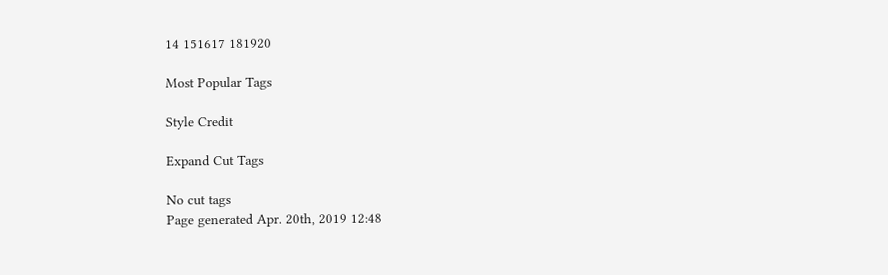14 151617 181920

Most Popular Tags

Style Credit

Expand Cut Tags

No cut tags
Page generated Apr. 20th, 2019 12:48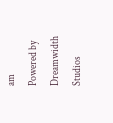am
Powered by Dreamwidth Studios